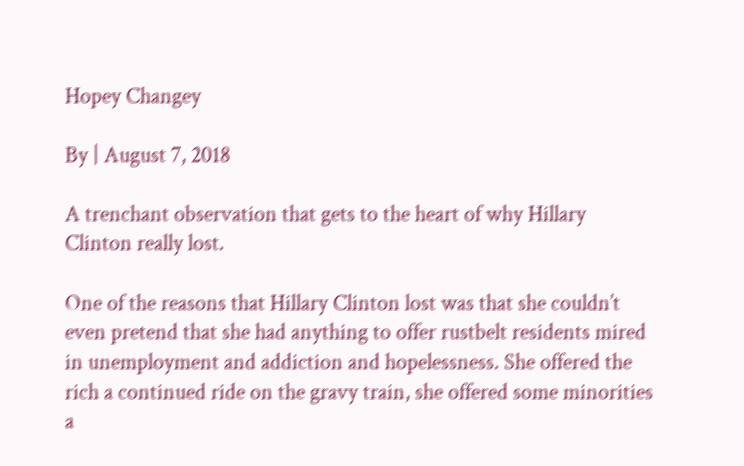Hopey Changey

By | August 7, 2018

A trenchant observation that gets to the heart of why Hillary Clinton really lost.

One of the reasons that Hillary Clinton lost was that she couldn’t even pretend that she had anything to offer rustbelt residents mired in unemployment and addiction and hopelessness. She offered the rich a continued ride on the gravy train, she offered some minorities a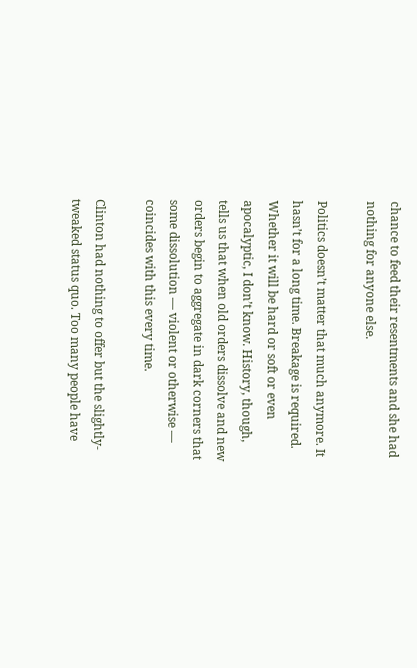chance to feed their resentments and she had nothing for anyone else.

Politics doesn’t matter that much anymore. It hasn’t for a long time. Breakage is required. Whether it will be hard or soft or even apocalyptic, I don’t know. History, though, tells us that when old orders dissolve and new orders begin to aggregate in dark corners that some dissolution — violent or otherwise — coincides with this every time.

Clinton had nothing to offer but the slightly-tweaked status quo. Too many people have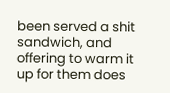been served a shit sandwich, and offering to warm it up for them does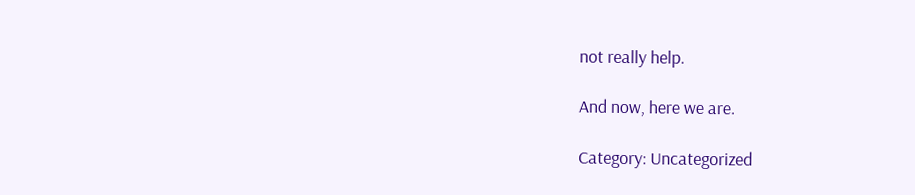not really help.

And now, here we are.

Category: Uncategorized